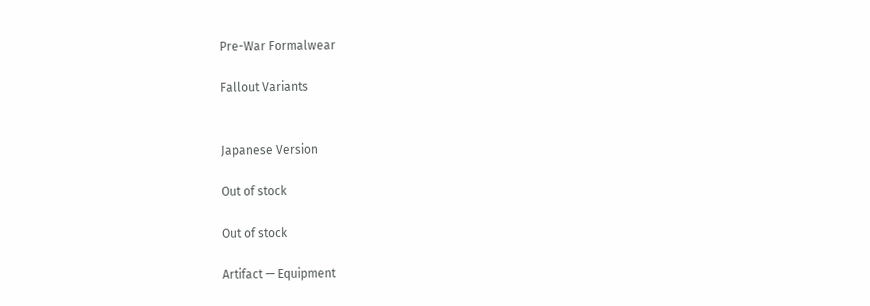Pre-War Formalwear

Fallout Variants


Japanese Version

Out of stock

Out of stock

Artifact — Equipment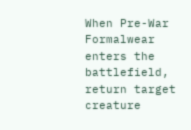When Pre-War Formalwear enters the battlefield, return target creature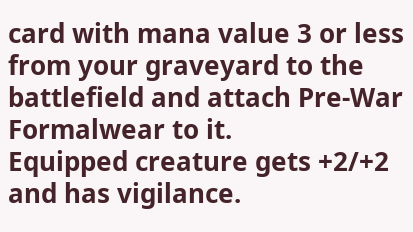card with mana value 3 or less from your graveyard to the battlefield and attach Pre-War Formalwear to it.
Equipped creature gets +2/+2 and has vigilance.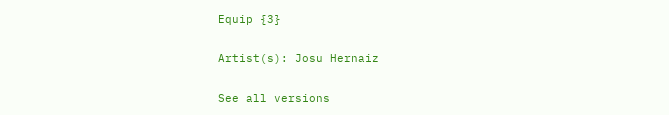Equip {3}

Artist(s): Josu Hernaiz

See all versions